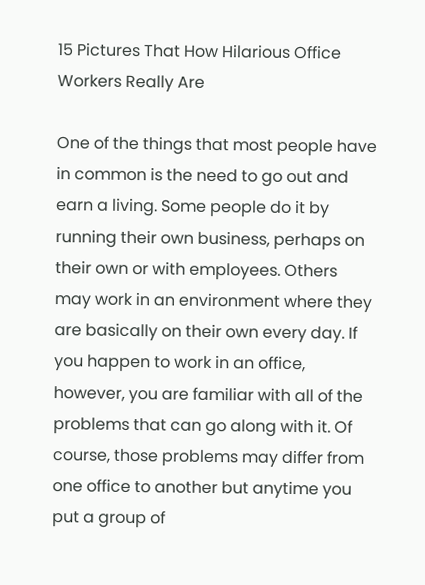15 Pictures That How Hilarious Office Workers Really Are

One of the things that most people have in common is the need to go out and earn a living. Some people do it by running their own business, perhaps on their own or with employees. Others may work in an environment where they are basically on their own every day. If you happen to work in an office, however, you are familiar with all of the problems that can go along with it. Of course, those problems may differ from one office to another but anytime you put a group of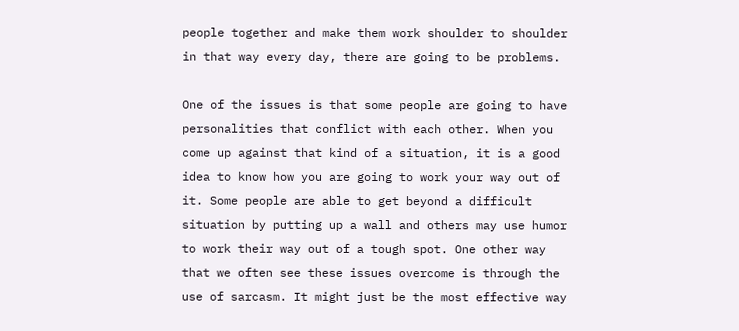people together and make them work shoulder to shoulder in that way every day, there are going to be problems.

One of the issues is that some people are going to have personalities that conflict with each other. When you come up against that kind of a situation, it is a good idea to know how you are going to work your way out of it. Some people are able to get beyond a difficult situation by putting up a wall and others may use humor to work their way out of a tough spot. One other way that we often see these issues overcome is through the use of sarcasm. It might just be the most effective way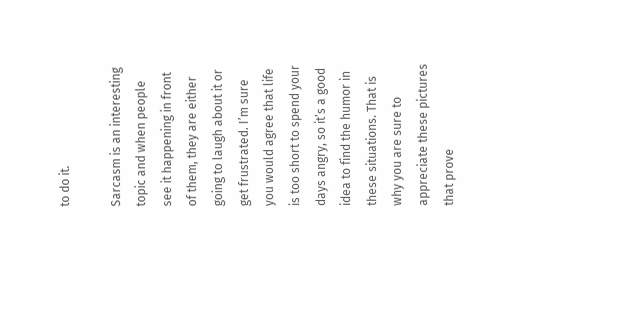to do it.

Sarcasm is an interesting topic and when people see it happening in front of them, they are either going to laugh about it or get frustrated. I’m sure you would agree that life is too short to spend your days angry, so it’s a good idea to find the humor in these situations. That is why you are sure to appreciate these pictures that prove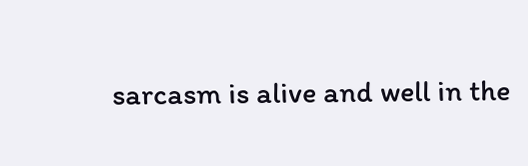sarcasm is alive and well in the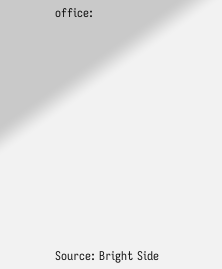office:















Source: Bright Side